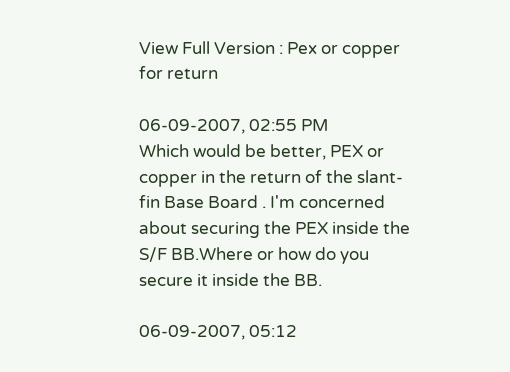View Full Version : Pex or copper for return

06-09-2007, 02:55 PM
Which would be better, PEX or copper in the return of the slant-fin Base Board . I'm concerned about securing the PEX inside the S/F BB.Where or how do you secure it inside the BB.

06-09-2007, 05:12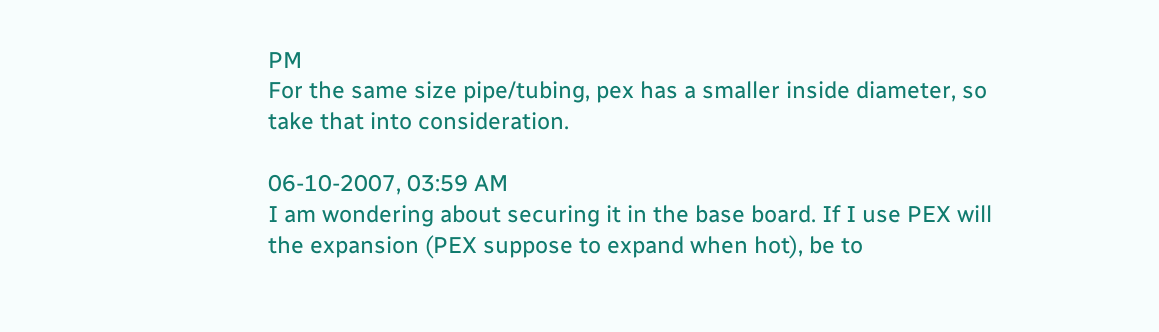PM
For the same size pipe/tubing, pex has a smaller inside diameter, so take that into consideration.

06-10-2007, 03:59 AM
I am wondering about securing it in the base board. If I use PEX will the expansion (PEX suppose to expand when hot), be to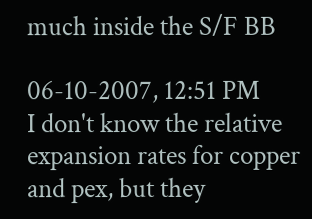much inside the S/F BB

06-10-2007, 12:51 PM
I don't know the relative expansion rates for copper and pex, but they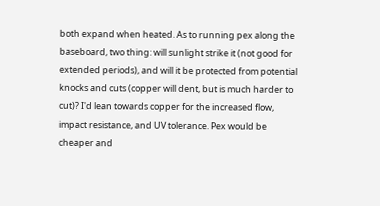both expand when heated. As to running pex along the baseboard, two thing: will sunlight strike it (not good for extended periods), and will it be protected from potential knocks and cuts (copper will dent, but is much harder to cut)? I'd lean towards copper for the increased flow, impact resistance, and UV tolerance. Pex would be cheaper and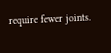require fewer joints.